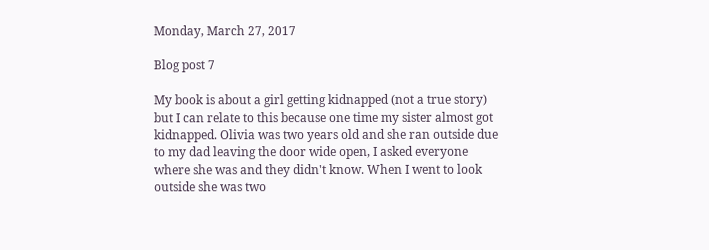Monday, March 27, 2017

Blog post 7

My book is about a girl getting kidnapped (not a true story) but I can relate to this because one time my sister almost got kidnapped. Olivia was two years old and she ran outside due to my dad leaving the door wide open, I asked everyone where she was and they didn't know. When I went to look outside she was two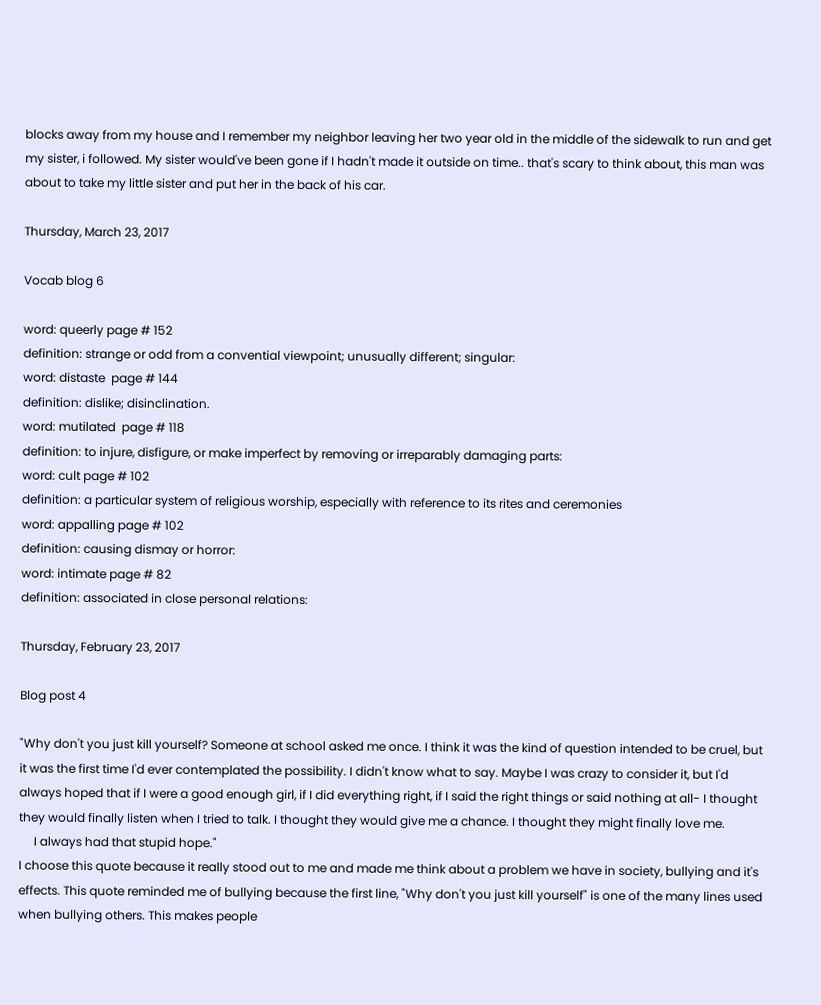blocks away from my house and I remember my neighbor leaving her two year old in the middle of the sidewalk to run and get my sister, i followed. My sister would've been gone if I hadn't made it outside on time.. that's scary to think about, this man was about to take my little sister and put her in the back of his car.

Thursday, March 23, 2017

Vocab blog 6

word: queerly page # 152
definition: strange or odd from a convential viewpoint; unusually different; singular:
word: distaste  page # 144
definition: dislike; disinclination.
word: mutilated  page # 118
definition: to injure, disfigure, or make imperfect by removing or irreparably damaging parts:
word: cult page # 102
definition: a particular system of religious worship, especially with reference to its rites and ceremonies
word: appalling page # 102
definition: causing dismay or horror:
word: intimate page # 82
definition: associated in close personal relations:

Thursday, February 23, 2017

Blog post 4

"Why don't you just kill yourself? Someone at school asked me once. I think it was the kind of question intended to be cruel, but it was the first time I'd ever contemplated the possibility. I didn't know what to say. Maybe I was crazy to consider it, but I'd always hoped that if I were a good enough girl, if I did everything right, if I said the right things or said nothing at all- I thought they would finally listen when I tried to talk. I thought they would give me a chance. I thought they might finally love me.
     I always had that stupid hope."
I choose this quote because it really stood out to me and made me think about a problem we have in society, bullying and it's effects. This quote reminded me of bullying because the first line, "Why don't you just kill yourself" is one of the many lines used when bullying others. This makes people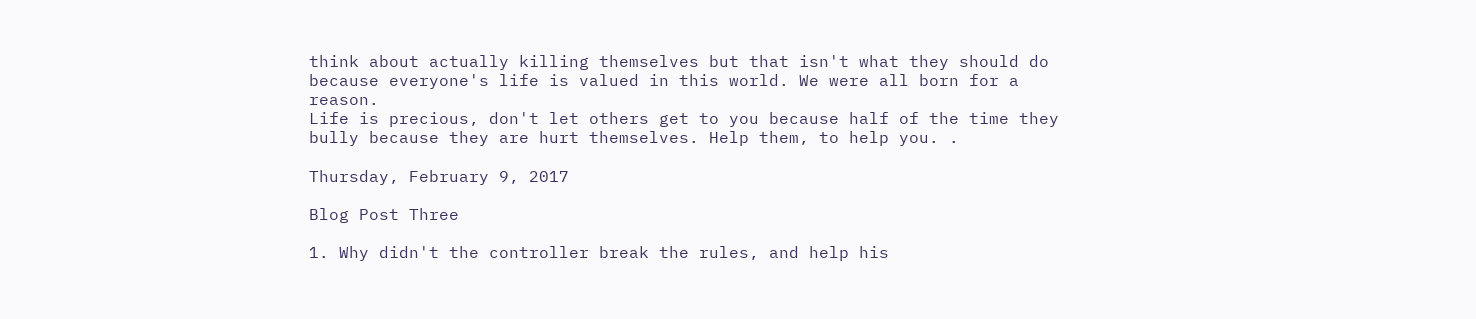think about actually killing themselves but that isn't what they should do because everyone's life is valued in this world. We were all born for a reason.
Life is precious, don't let others get to you because half of the time they bully because they are hurt themselves. Help them, to help you. .

Thursday, February 9, 2017

Blog Post Three

1. Why didn't the controller break the rules, and help his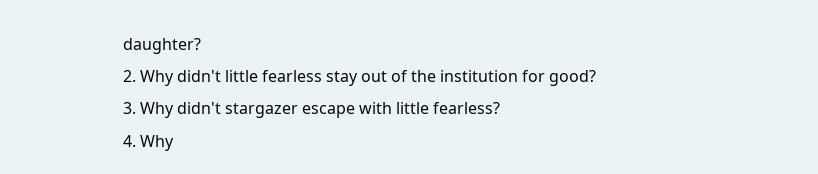daughter?
2. Why didn't little fearless stay out of the institution for good?
3. Why didn't stargazer escape with little fearless?
4. Why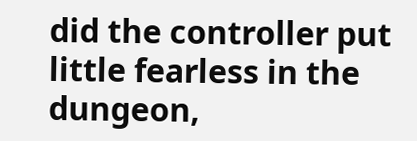did the controller put little fearless in the dungeon,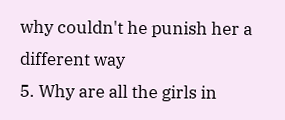why couldn't he punish her a different way
5. Why are all the girls in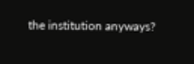the institution anyways?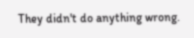They didn't do anything wrong.